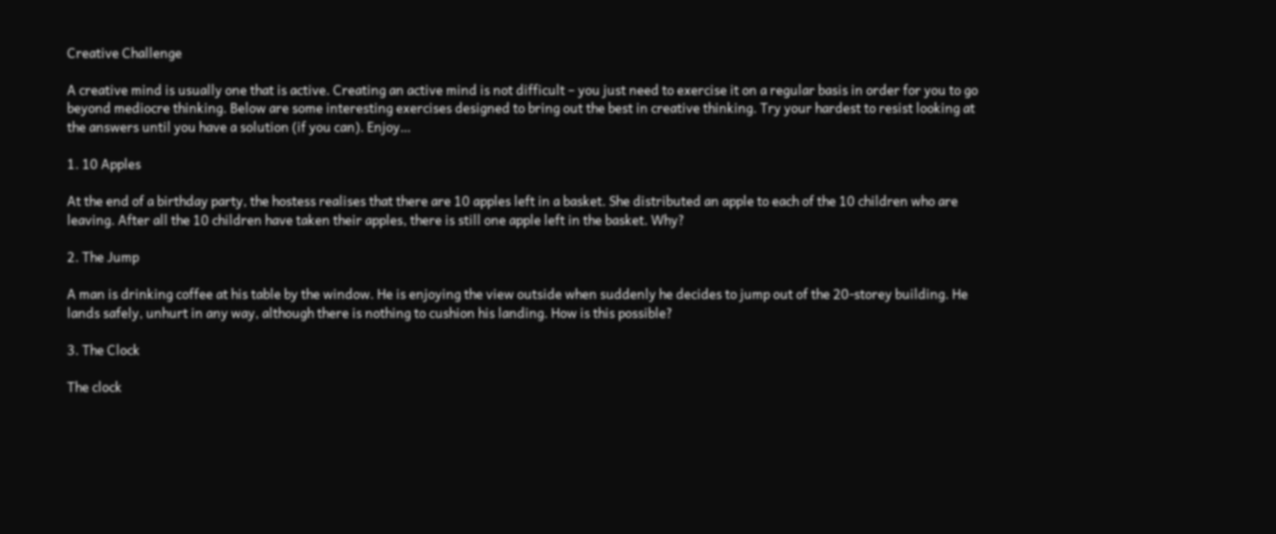Creative Challenge

A creative mind is usually one that is active. Creating an active mind is not difficult – you just need to exercise it on a regular basis in order for you to go beyond mediocre thinking. Below are some interesting exercises designed to bring out the best in creative thinking. Try your hardest to resist looking at the answers until you have a solution (if you can). Enjoy…

1. 10 Apples

At the end of a birthday party, the hostess realises that there are 10 apples left in a basket. She distributed an apple to each of the 10 children who are leaving. After all the 10 children have taken their apples, there is still one apple left in the basket. Why?

2. The Jump

A man is drinking coffee at his table by the window. He is enjoying the view outside when suddenly he decides to jump out of the 20-storey building. He lands safely, unhurt in any way, although there is nothing to cushion his landing. How is this possible?

3. The Clock

The clock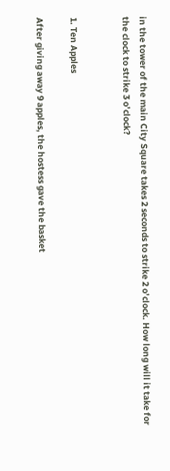in the tower of the main City Square takes 2 seconds to strike 2 o’clock. How long will it take for the clock to strike 3 o’clock?


1. Ten Apples

After giving away 9 apples, the hostess gave the basket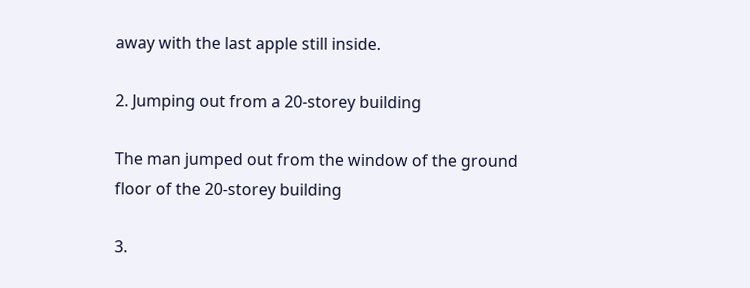away with the last apple still inside.

2. Jumping out from a 20-storey building

The man jumped out from the window of the ground floor of the 20-storey building

3.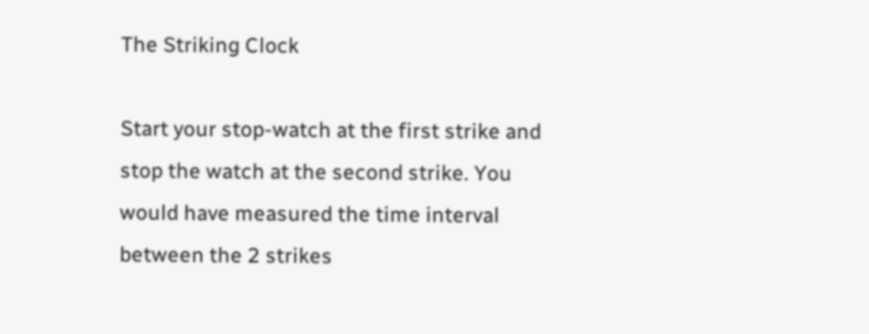The Striking Clock

Start your stop-watch at the first strike and stop the watch at the second strike. You would have measured the time interval between the 2 strikes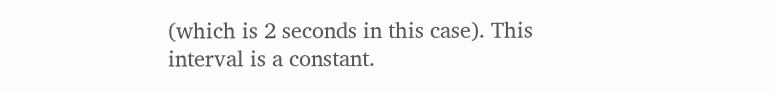(which is 2 seconds in this case). This interval is a constant.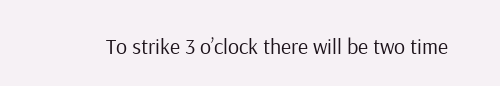To strike 3 o’clock there will be two time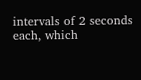intervals of 2 seconds each, which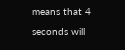means that 4 seconds will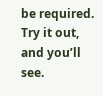be required. Try it out, and you’ll see.